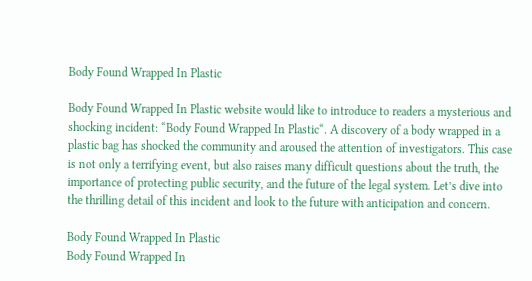Body Found Wrapped In Plastic

Body Found Wrapped In Plastic website would like to introduce to readers a mysterious and shocking incident: “Body Found Wrapped In Plastic“. A discovery of a body wrapped in a plastic bag has shocked the community and aroused the attention of investigators. This case is not only a terrifying event, but also raises many difficult questions about the truth, the importance of protecting public security, and the future of the legal system. Let’s dive into the thrilling detail of this incident and look to the future with anticipation and concern.

Body Found Wrapped In Plastic
Body Found Wrapped In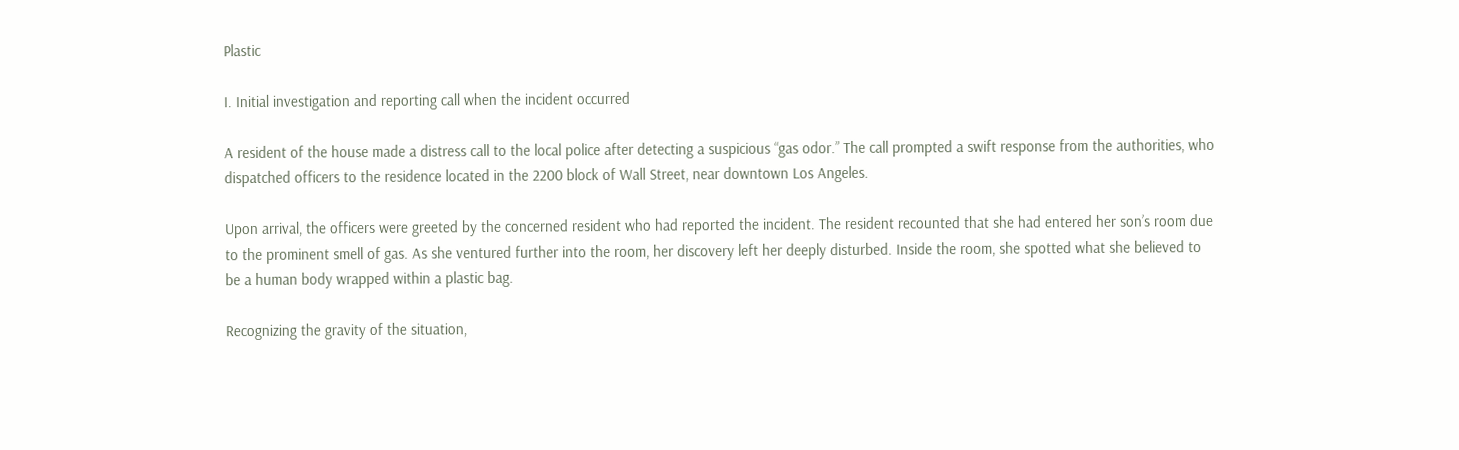Plastic

I. Initial investigation and reporting call when the incident occurred

A resident of the house made a distress call to the local police after detecting a suspicious “gas odor.” The call prompted a swift response from the authorities, who dispatched officers to the residence located in the 2200 block of Wall Street, near downtown Los Angeles.

Upon arrival, the officers were greeted by the concerned resident who had reported the incident. The resident recounted that she had entered her son’s room due to the prominent smell of gas. As she ventured further into the room, her discovery left her deeply disturbed. Inside the room, she spotted what she believed to be a human body wrapped within a plastic bag.

Recognizing the gravity of the situation,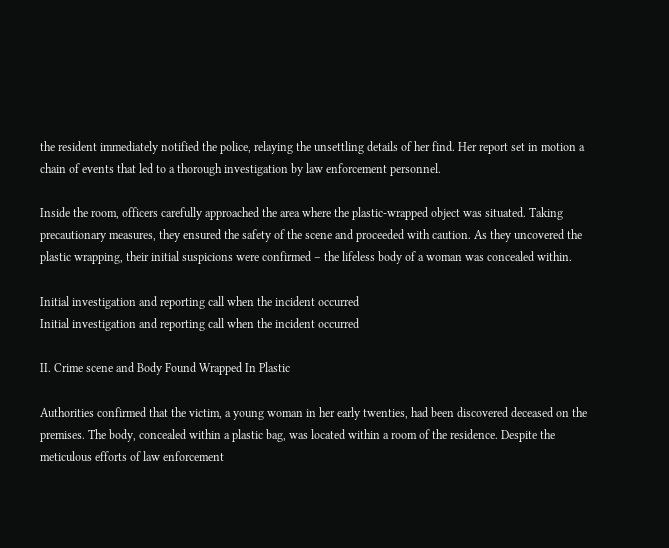the resident immediately notified the police, relaying the unsettling details of her find. Her report set in motion a chain of events that led to a thorough investigation by law enforcement personnel.

Inside the room, officers carefully approached the area where the plastic-wrapped object was situated. Taking precautionary measures, they ensured the safety of the scene and proceeded with caution. As they uncovered the plastic wrapping, their initial suspicions were confirmed – the lifeless body of a woman was concealed within.

Initial investigation and reporting call when the incident occurred
Initial investigation and reporting call when the incident occurred

II. Crime scene and Body Found Wrapped In Plastic

Authorities confirmed that the victim, a young woman in her early twenties, had been discovered deceased on the premises. The body, concealed within a plastic bag, was located within a room of the residence. Despite the meticulous efforts of law enforcement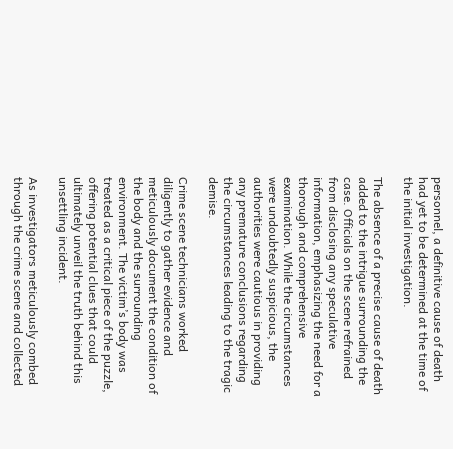personnel, a definitive cause of death had yet to be determined at the time of the initial investigation.

The absence of a precise cause of death added to the intrigue surrounding the case. Officials on the scene refrained from disclosing any speculative information, emphasizing the need for a thorough and comprehensive examination. While the circumstances were undoubtedly suspicious, the authorities were cautious in providing any premature conclusions regarding the circumstances leading to the tragic demise.

Crime scene technicians worked diligently to gather evidence and meticulously document the condition of the body and the surrounding environment. The victim’s body was treated as a critical piece of the puzzle, offering potential clues that could ultimately unveil the truth behind this unsettling incident.

As investigators meticulously combed through the crime scene and collected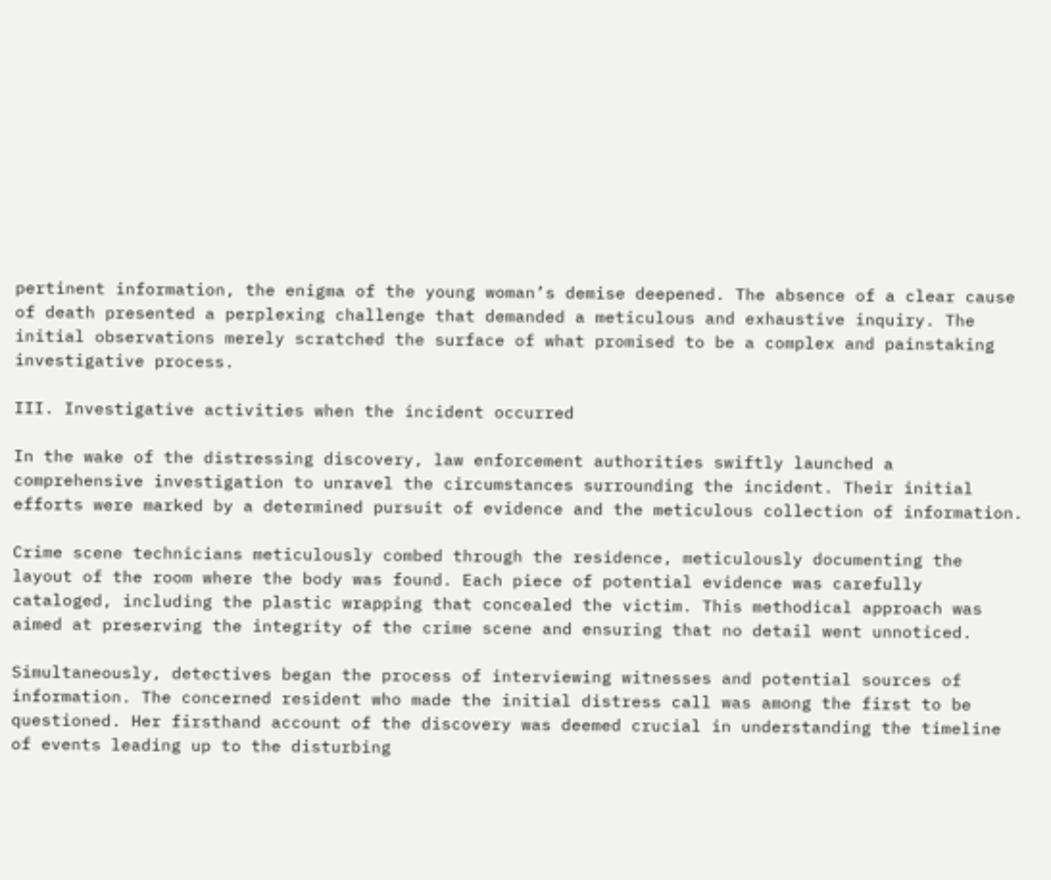pertinent information, the enigma of the young woman’s demise deepened. The absence of a clear cause of death presented a perplexing challenge that demanded a meticulous and exhaustive inquiry. The initial observations merely scratched the surface of what promised to be a complex and painstaking investigative process.

III. Investigative activities when the incident occurred

In the wake of the distressing discovery, law enforcement authorities swiftly launched a comprehensive investigation to unravel the circumstances surrounding the incident. Their initial efforts were marked by a determined pursuit of evidence and the meticulous collection of information.

Crime scene technicians meticulously combed through the residence, meticulously documenting the layout of the room where the body was found. Each piece of potential evidence was carefully cataloged, including the plastic wrapping that concealed the victim. This methodical approach was aimed at preserving the integrity of the crime scene and ensuring that no detail went unnoticed.

Simultaneously, detectives began the process of interviewing witnesses and potential sources of information. The concerned resident who made the initial distress call was among the first to be questioned. Her firsthand account of the discovery was deemed crucial in understanding the timeline of events leading up to the disturbing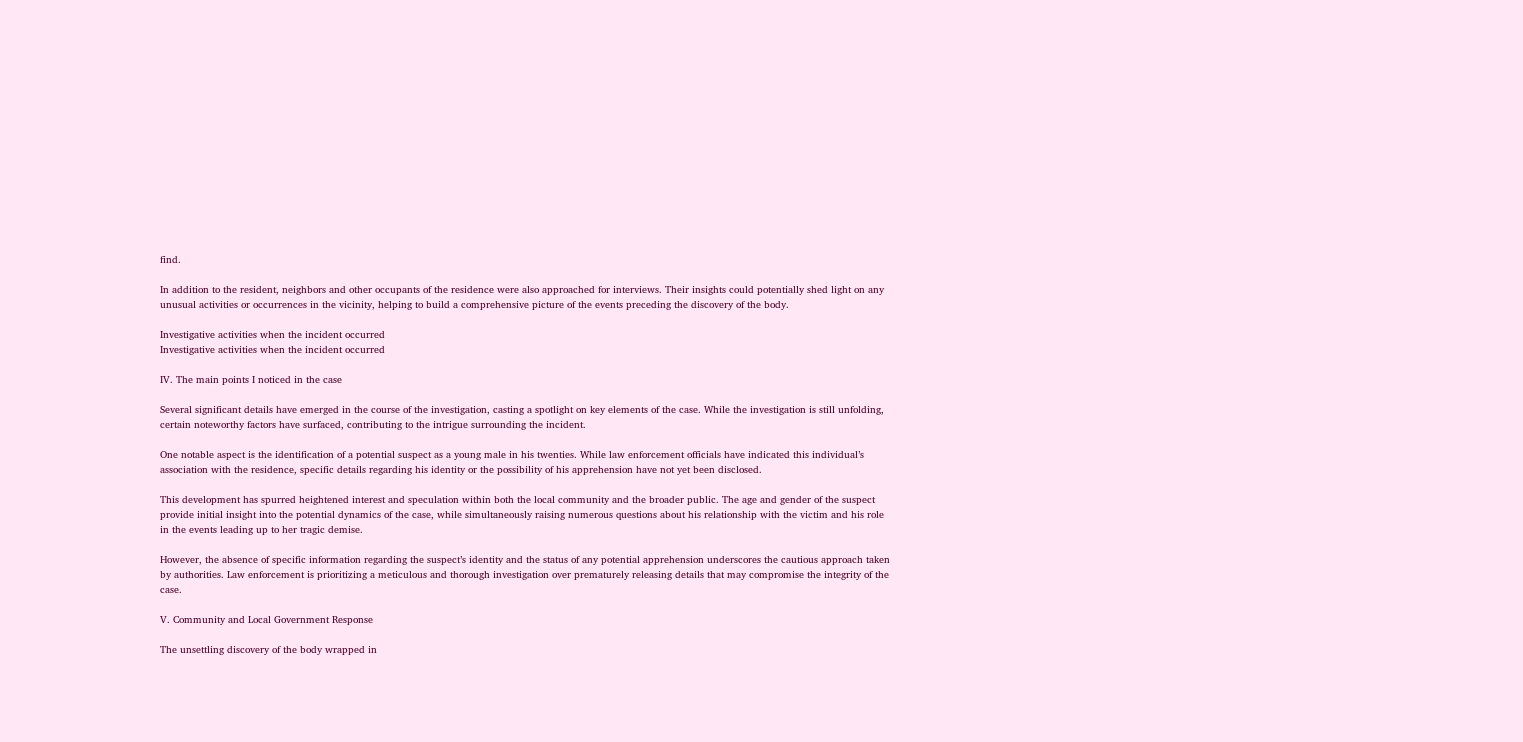find.

In addition to the resident, neighbors and other occupants of the residence were also approached for interviews. Their insights could potentially shed light on any unusual activities or occurrences in the vicinity, helping to build a comprehensive picture of the events preceding the discovery of the body.

Investigative activities when the incident occurred
Investigative activities when the incident occurred

IV. The main points I noticed in the case

Several significant details have emerged in the course of the investigation, casting a spotlight on key elements of the case. While the investigation is still unfolding, certain noteworthy factors have surfaced, contributing to the intrigue surrounding the incident.

One notable aspect is the identification of a potential suspect as a young male in his twenties. While law enforcement officials have indicated this individual’s association with the residence, specific details regarding his identity or the possibility of his apprehension have not yet been disclosed.

This development has spurred heightened interest and speculation within both the local community and the broader public. The age and gender of the suspect provide initial insight into the potential dynamics of the case, while simultaneously raising numerous questions about his relationship with the victim and his role in the events leading up to her tragic demise.

However, the absence of specific information regarding the suspect’s identity and the status of any potential apprehension underscores the cautious approach taken by authorities. Law enforcement is prioritizing a meticulous and thorough investigation over prematurely releasing details that may compromise the integrity of the case.

V. Community and Local Government Response

The unsettling discovery of the body wrapped in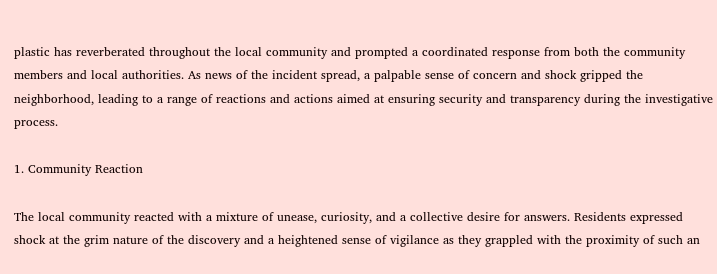plastic has reverberated throughout the local community and prompted a coordinated response from both the community members and local authorities. As news of the incident spread, a palpable sense of concern and shock gripped the neighborhood, leading to a range of reactions and actions aimed at ensuring security and transparency during the investigative process.

1. Community Reaction

The local community reacted with a mixture of unease, curiosity, and a collective desire for answers. Residents expressed shock at the grim nature of the discovery and a heightened sense of vigilance as they grappled with the proximity of such an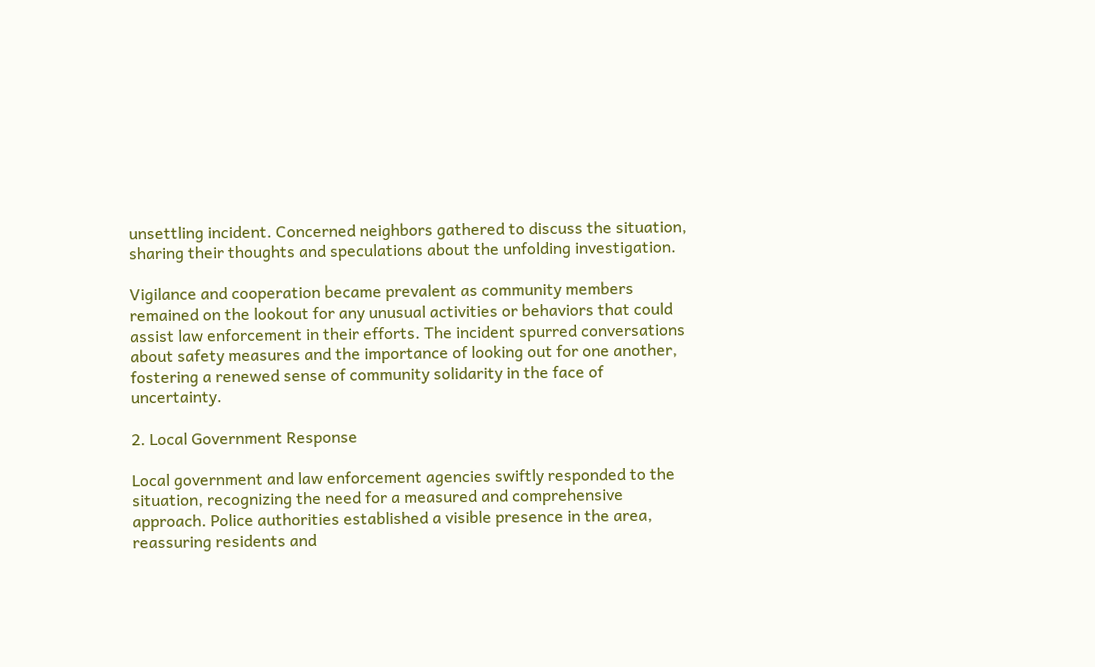unsettling incident. Concerned neighbors gathered to discuss the situation, sharing their thoughts and speculations about the unfolding investigation.

Vigilance and cooperation became prevalent as community members remained on the lookout for any unusual activities or behaviors that could assist law enforcement in their efforts. The incident spurred conversations about safety measures and the importance of looking out for one another, fostering a renewed sense of community solidarity in the face of uncertainty.

2. Local Government Response

Local government and law enforcement agencies swiftly responded to the situation, recognizing the need for a measured and comprehensive approach. Police authorities established a visible presence in the area, reassuring residents and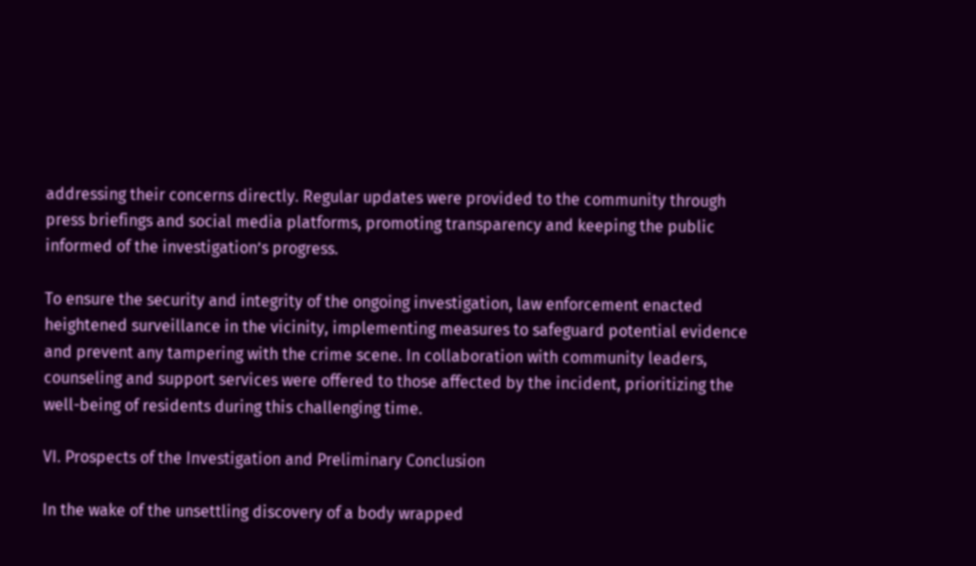addressing their concerns directly. Regular updates were provided to the community through press briefings and social media platforms, promoting transparency and keeping the public informed of the investigation’s progress.

To ensure the security and integrity of the ongoing investigation, law enforcement enacted heightened surveillance in the vicinity, implementing measures to safeguard potential evidence and prevent any tampering with the crime scene. In collaboration with community leaders, counseling and support services were offered to those affected by the incident, prioritizing the well-being of residents during this challenging time.

VI. Prospects of the Investigation and Preliminary Conclusion

In the wake of the unsettling discovery of a body wrapped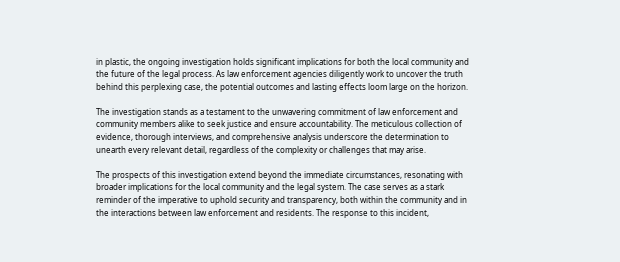in plastic, the ongoing investigation holds significant implications for both the local community and the future of the legal process. As law enforcement agencies diligently work to uncover the truth behind this perplexing case, the potential outcomes and lasting effects loom large on the horizon.

The investigation stands as a testament to the unwavering commitment of law enforcement and community members alike to seek justice and ensure accountability. The meticulous collection of evidence, thorough interviews, and comprehensive analysis underscore the determination to unearth every relevant detail, regardless of the complexity or challenges that may arise.

The prospects of this investigation extend beyond the immediate circumstances, resonating with broader implications for the local community and the legal system. The case serves as a stark reminder of the imperative to uphold security and transparency, both within the community and in the interactions between law enforcement and residents. The response to this incident,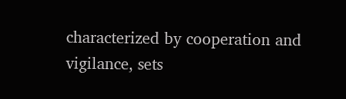characterized by cooperation and vigilance, sets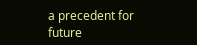a precedent for future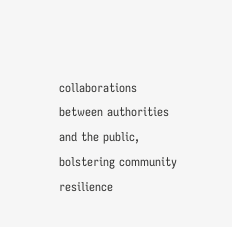collaborations between authorities and the public, bolstering community resilience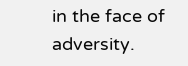in the face of adversity.